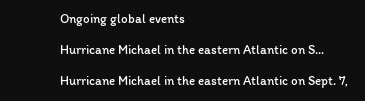Ongoing global events

Hurricane Michael in the eastern Atlantic on S...

Hurricane Michael in the eastern Atlantic on Sept. 7,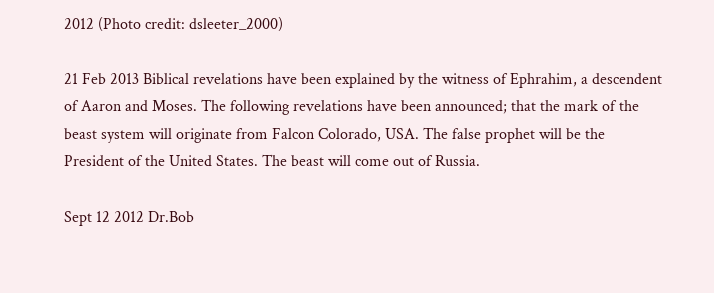2012 (Photo credit: dsleeter_2000)

21 Feb 2013 Biblical revelations have been explained by the witness of Ephrahim, a descendent of Aaron and Moses. The following revelations have been announced; that the mark of the beast system will originate from Falcon Colorado, USA. The false prophet will be the President of the United States. The beast will come out of Russia.

Sept 12 2012 Dr.Bob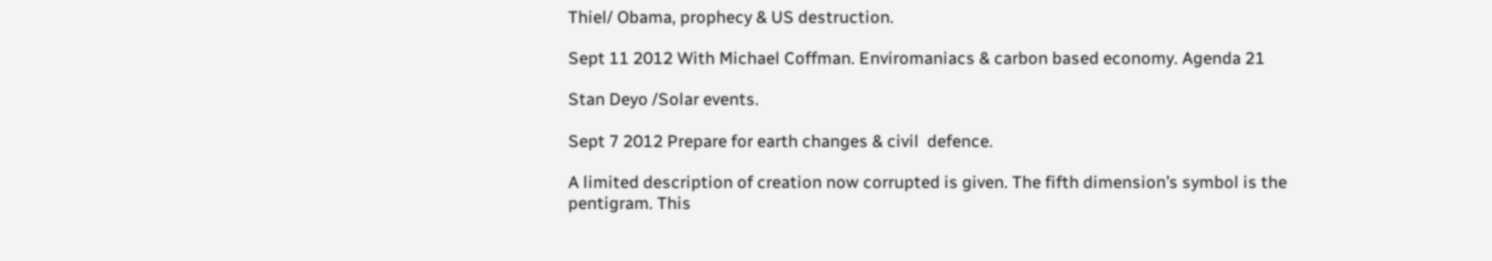Thiel/ Obama, prophecy & US destruction.

Sept 11 2012 With Michael Coffman. Enviromaniacs & carbon based economy. Agenda 21

Stan Deyo /Solar events.

Sept 7 2012 Prepare for earth changes & civil  defence.

A limited description of creation now corrupted is given. The fifth dimension’s symbol is the pentigram. This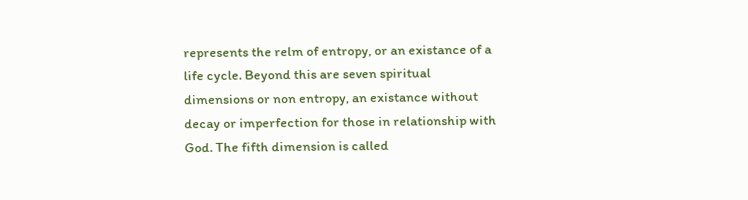represents the relm of entropy, or an existance of a life cycle. Beyond this are seven spiritual dimensions or non entropy, an existance without decay or imperfection for those in relationship with God. The fifth dimension is called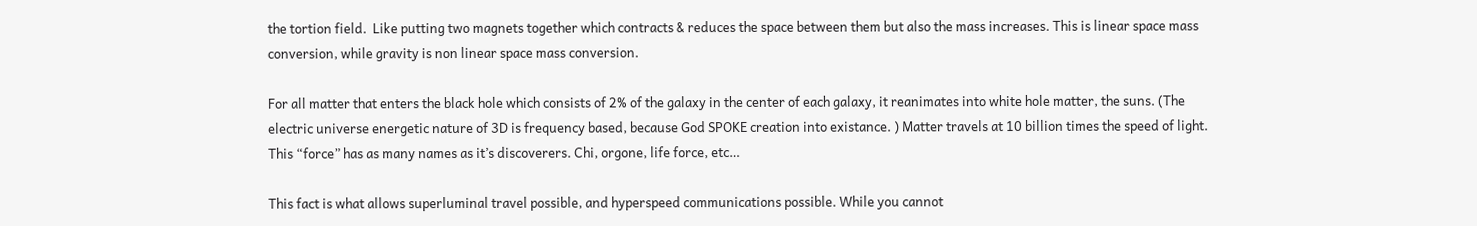the tortion field.  Like putting two magnets together which contracts & reduces the space between them but also the mass increases. This is linear space mass conversion, while gravity is non linear space mass conversion.

For all matter that enters the black hole which consists of 2% of the galaxy in the center of each galaxy, it reanimates into white hole matter, the suns. (The electric universe energetic nature of 3D is frequency based, because God SPOKE creation into existance. ) Matter travels at 10 billion times the speed of light. This “force” has as many names as it’s discoverers. Chi, orgone, life force, etc…

This fact is what allows superluminal travel possible, and hyperspeed communications possible. While you cannot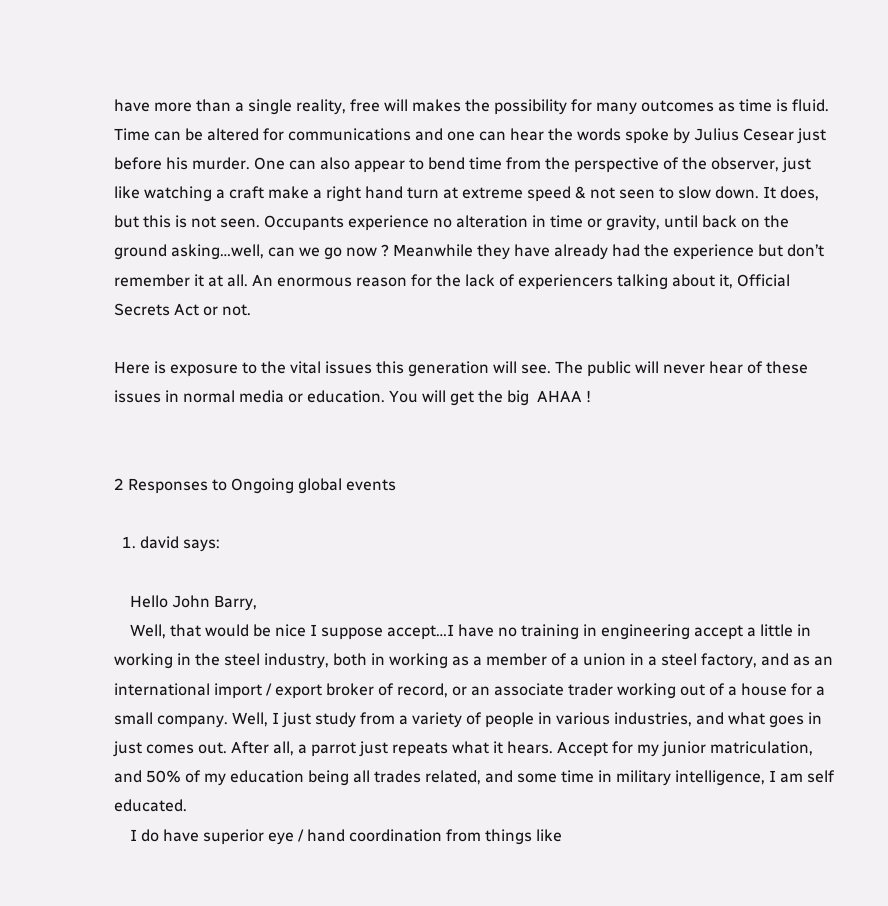have more than a single reality, free will makes the possibility for many outcomes as time is fluid. Time can be altered for communications and one can hear the words spoke by Julius Cesear just before his murder. One can also appear to bend time from the perspective of the observer, just like watching a craft make a right hand turn at extreme speed & not seen to slow down. It does, but this is not seen. Occupants experience no alteration in time or gravity, until back on the ground asking…well, can we go now ? Meanwhile they have already had the experience but don’t remember it at all. An enormous reason for the lack of experiencers talking about it, Official Secrets Act or not.

Here is exposure to the vital issues this generation will see. The public will never hear of these issues in normal media or education. You will get the big  AHAA !


2 Responses to Ongoing global events

  1. david says:

    Hello John Barry,
    Well, that would be nice I suppose accept…I have no training in engineering accept a little in working in the steel industry, both in working as a member of a union in a steel factory, and as an international import / export broker of record, or an associate trader working out of a house for a small company. Well, I just study from a variety of people in various industries, and what goes in just comes out. After all, a parrot just repeats what it hears. Accept for my junior matriculation, and 50% of my education being all trades related, and some time in military intelligence, I am self educated.
    I do have superior eye / hand coordination from things like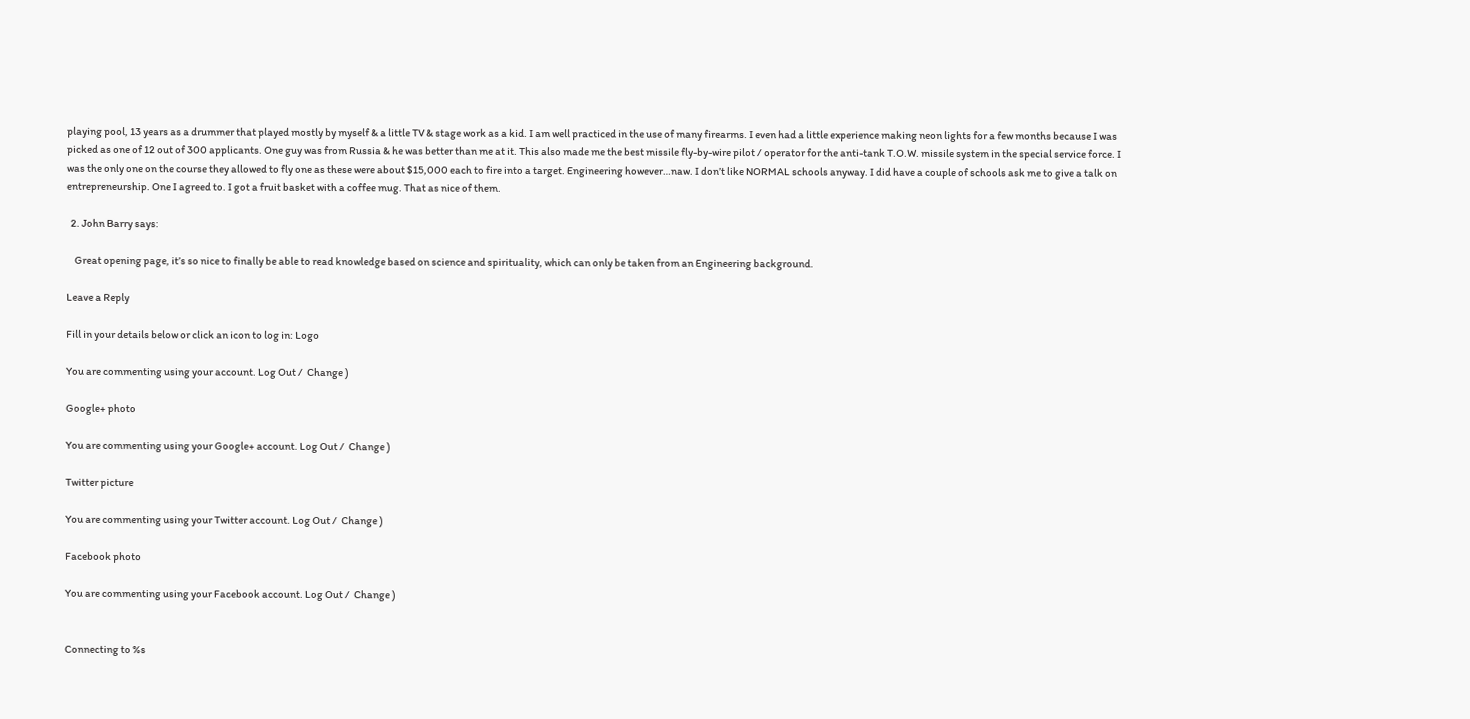playing pool, 13 years as a drummer that played mostly by myself & a little TV & stage work as a kid. I am well practiced in the use of many firearms. I even had a little experience making neon lights for a few months because I was picked as one of 12 out of 300 applicants. One guy was from Russia & he was better than me at it. This also made me the best missile fly-by-wire pilot / operator for the anti-tank T.O.W. missile system in the special service force. I was the only one on the course they allowed to fly one as these were about $15,000 each to fire into a target. Engineering however…naw. I don’t like NORMAL schools anyway. I did have a couple of schools ask me to give a talk on entrepreneurship. One I agreed to. I got a fruit basket with a coffee mug. That as nice of them.

  2. John Barry says:

    Great opening page, it’s so nice to finally be able to read knowledge based on science and spirituality, which can only be taken from an Engineering background.

Leave a Reply

Fill in your details below or click an icon to log in: Logo

You are commenting using your account. Log Out /  Change )

Google+ photo

You are commenting using your Google+ account. Log Out /  Change )

Twitter picture

You are commenting using your Twitter account. Log Out /  Change )

Facebook photo

You are commenting using your Facebook account. Log Out /  Change )


Connecting to %s